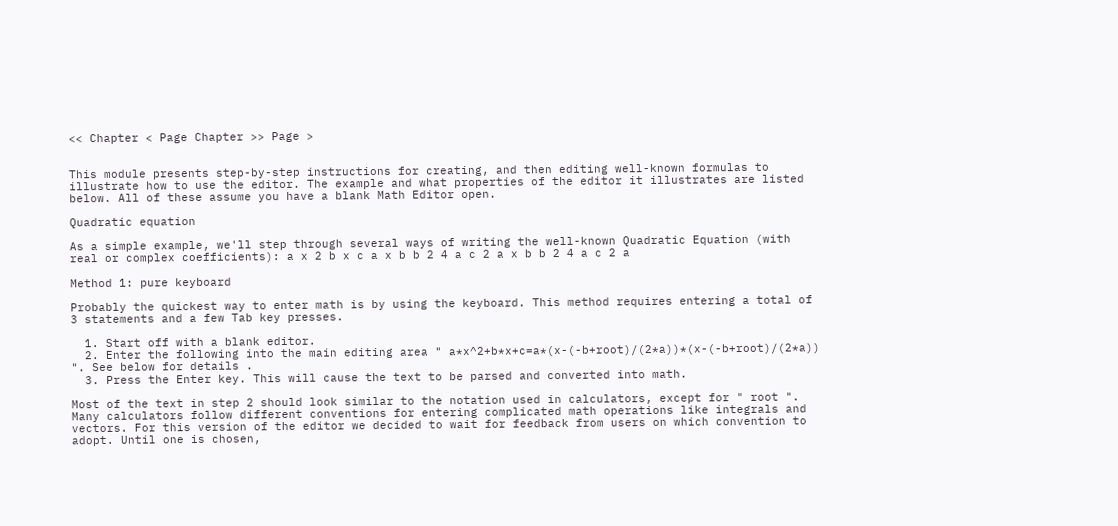<< Chapter < Page Chapter >> Page >


This module presents step-by-step instructions for creating, and then editing well-known formulas to illustrate how to use the editor. The example and what properties of the editor it illustrates are listed below. All of these assume you have a blank Math Editor open.

Quadratic equation

As a simple example, we'll step through several ways of writing the well-known Quadratic Equation (with real or complex coefficients): a x 2 b x c a x b b 2 4 a c 2 a x b b 2 4 a c 2 a

Method 1: pure keyboard

Probably the quickest way to enter math is by using the keyboard. This method requires entering a total of 3 statements and a few Tab key presses.

  1. Start off with a blank editor.
  2. Enter the following into the main editing area " a*x^2+b*x+c=a*(x-(-b+root)/(2*a))*(x-(-b+root)/(2*a)) ". See below for details .
  3. Press the Enter key. This will cause the text to be parsed and converted into math.

Most of the text in step 2 should look similar to the notation used in calculators, except for " root ". Many calculators follow different conventions for entering complicated math operations like integrals and vectors. For this version of the editor we decided to wait for feedback from users on which convention to adopt. Until one is chosen,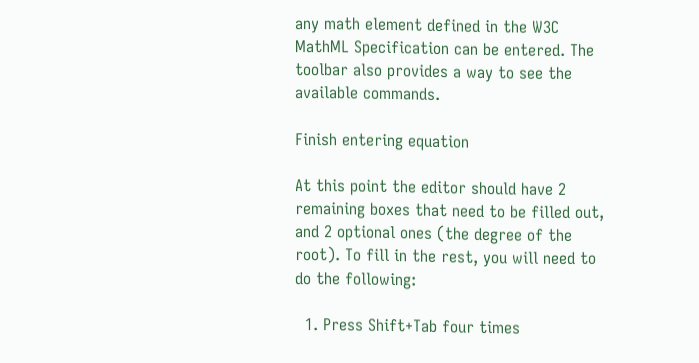any math element defined in the W3C MathML Specification can be entered. The toolbar also provides a way to see the available commands.

Finish entering equation

At this point the editor should have 2 remaining boxes that need to be filled out, and 2 optional ones (the degree of the root). To fill in the rest, you will need to do the following:

  1. Press Shift+Tab four times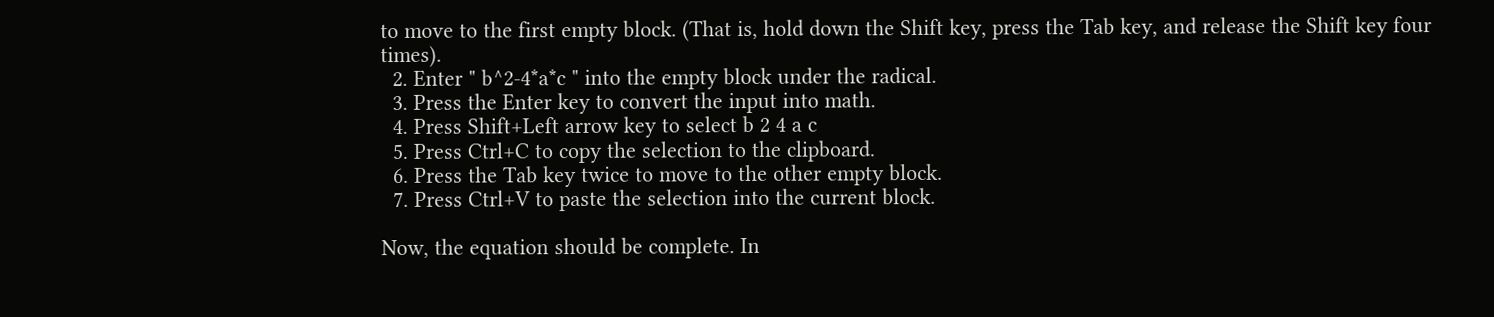to move to the first empty block. (That is, hold down the Shift key, press the Tab key, and release the Shift key four times).
  2. Enter " b^2-4*a*c " into the empty block under the radical.
  3. Press the Enter key to convert the input into math.
  4. Press Shift+Left arrow key to select b 2 4 a c
  5. Press Ctrl+C to copy the selection to the clipboard.
  6. Press the Tab key twice to move to the other empty block.
  7. Press Ctrl+V to paste the selection into the current block.

Now, the equation should be complete. In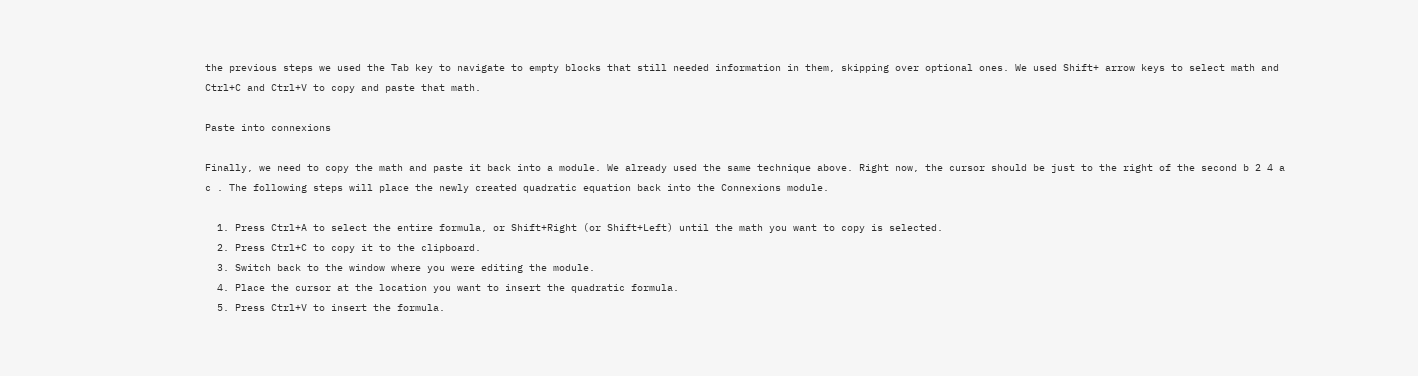the previous steps we used the Tab key to navigate to empty blocks that still needed information in them, skipping over optional ones. We used Shift+ arrow keys to select math and Ctrl+C and Ctrl+V to copy and paste that math.

Paste into connexions

Finally, we need to copy the math and paste it back into a module. We already used the same technique above. Right now, the cursor should be just to the right of the second b 2 4 a c . The following steps will place the newly created quadratic equation back into the Connexions module.

  1. Press Ctrl+A to select the entire formula, or Shift+Right (or Shift+Left) until the math you want to copy is selected.
  2. Press Ctrl+C to copy it to the clipboard.
  3. Switch back to the window where you were editing the module.
  4. Place the cursor at the location you want to insert the quadratic formula.
  5. Press Ctrl+V to insert the formula.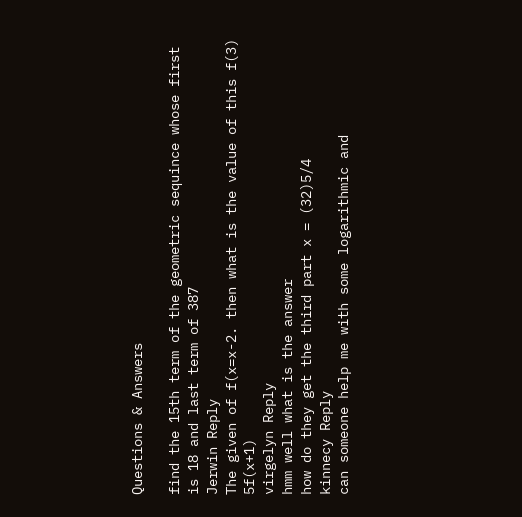Questions & Answers

find the 15th term of the geometric sequince whose first is 18 and last term of 387
Jerwin Reply
The given of f(x=x-2. then what is the value of this f(3) 5f(x+1)
virgelyn Reply
hmm well what is the answer
how do they get the third part x = (32)5/4
kinnecy Reply
can someone help me with some logarithmic and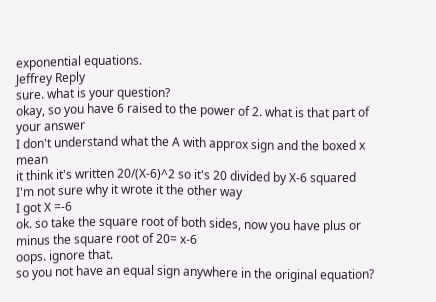exponential equations.
Jeffrey Reply
sure. what is your question?
okay, so you have 6 raised to the power of 2. what is that part of your answer
I don't understand what the A with approx sign and the boxed x mean
it think it's written 20/(X-6)^2 so it's 20 divided by X-6 squared
I'm not sure why it wrote it the other way
I got X =-6
ok. so take the square root of both sides, now you have plus or minus the square root of 20= x-6
oops. ignore that.
so you not have an equal sign anywhere in the original equation?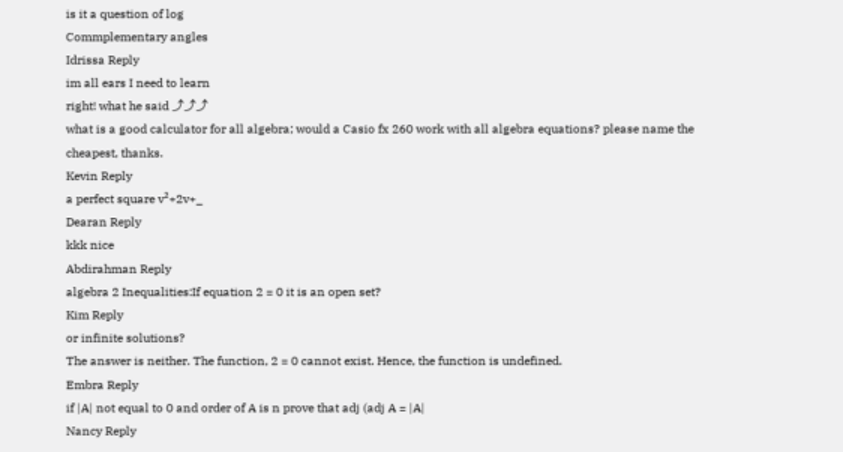is it a question of log
Commplementary angles
Idrissa Reply
im all ears I need to learn
right! what he said ⤴⤴⤴
what is a good calculator for all algebra; would a Casio fx 260 work with all algebra equations? please name the cheapest, thanks.
Kevin Reply
a perfect square v²+2v+_
Dearan Reply
kkk nice
Abdirahman Reply
algebra 2 Inequalities:If equation 2 = 0 it is an open set?
Kim Reply
or infinite solutions?
The answer is neither. The function, 2 = 0 cannot exist. Hence, the function is undefined.
Embra Reply
if |A| not equal to 0 and order of A is n prove that adj (adj A = |A|
Nancy Reply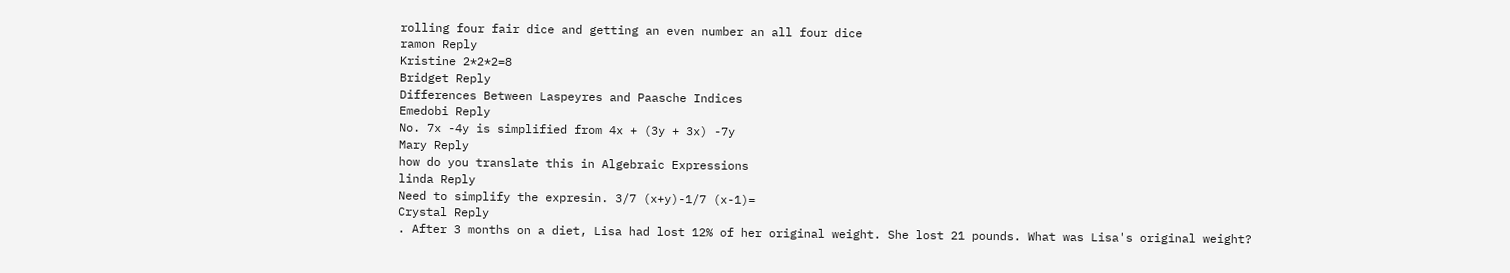rolling four fair dice and getting an even number an all four dice
ramon Reply
Kristine 2*2*2=8
Bridget Reply
Differences Between Laspeyres and Paasche Indices
Emedobi Reply
No. 7x -4y is simplified from 4x + (3y + 3x) -7y
Mary Reply
how do you translate this in Algebraic Expressions
linda Reply
Need to simplify the expresin. 3/7 (x+y)-1/7 (x-1)=
Crystal Reply
. After 3 months on a diet, Lisa had lost 12% of her original weight. She lost 21 pounds. What was Lisa's original weight?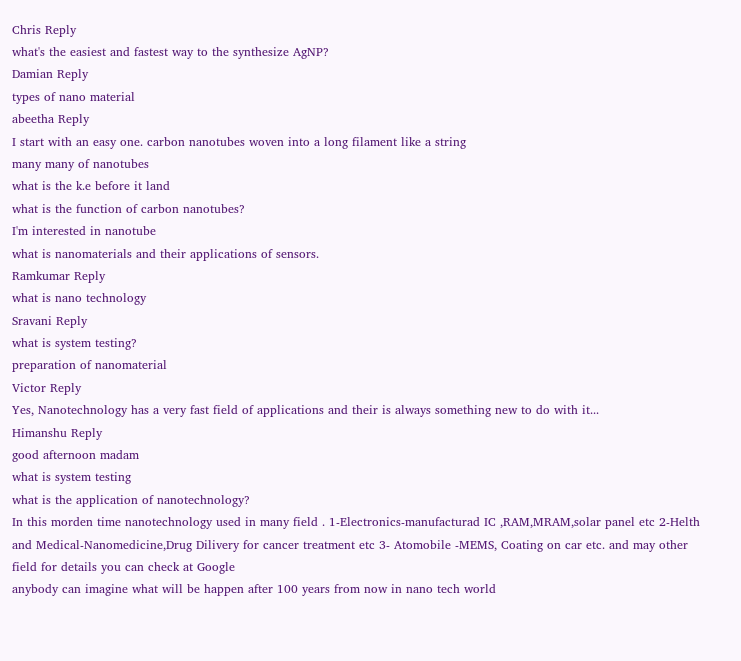Chris Reply
what's the easiest and fastest way to the synthesize AgNP?
Damian Reply
types of nano material
abeetha Reply
I start with an easy one. carbon nanotubes woven into a long filament like a string
many many of nanotubes
what is the k.e before it land
what is the function of carbon nanotubes?
I'm interested in nanotube
what is nanomaterials and their applications of sensors.
Ramkumar Reply
what is nano technology
Sravani Reply
what is system testing?
preparation of nanomaterial
Victor Reply
Yes, Nanotechnology has a very fast field of applications and their is always something new to do with it...
Himanshu Reply
good afternoon madam
what is system testing
what is the application of nanotechnology?
In this morden time nanotechnology used in many field . 1-Electronics-manufacturad IC ,RAM,MRAM,solar panel etc 2-Helth and Medical-Nanomedicine,Drug Dilivery for cancer treatment etc 3- Atomobile -MEMS, Coating on car etc. and may other field for details you can check at Google
anybody can imagine what will be happen after 100 years from now in nano tech world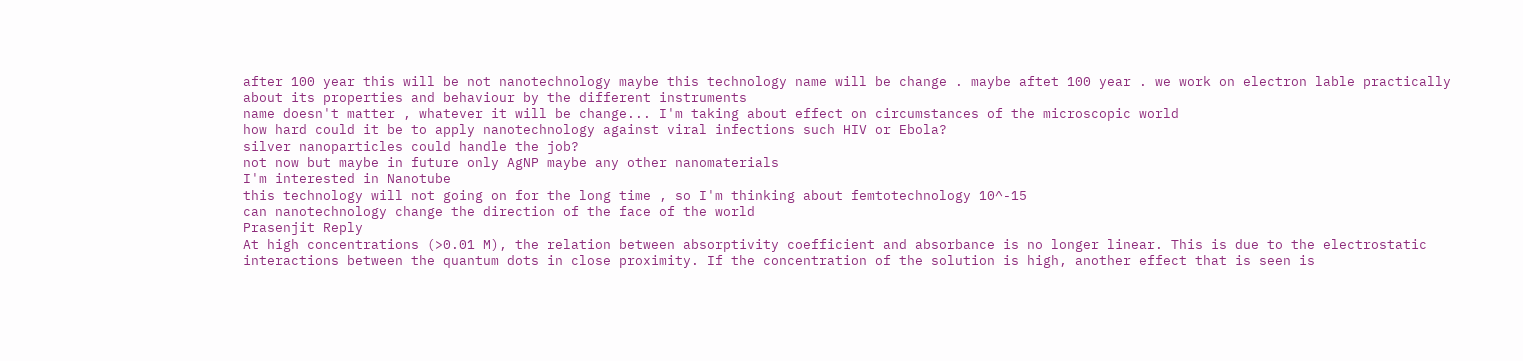after 100 year this will be not nanotechnology maybe this technology name will be change . maybe aftet 100 year . we work on electron lable practically about its properties and behaviour by the different instruments
name doesn't matter , whatever it will be change... I'm taking about effect on circumstances of the microscopic world
how hard could it be to apply nanotechnology against viral infections such HIV or Ebola?
silver nanoparticles could handle the job?
not now but maybe in future only AgNP maybe any other nanomaterials
I'm interested in Nanotube
this technology will not going on for the long time , so I'm thinking about femtotechnology 10^-15
can nanotechnology change the direction of the face of the world
Prasenjit Reply
At high concentrations (>0.01 M), the relation between absorptivity coefficient and absorbance is no longer linear. This is due to the electrostatic interactions between the quantum dots in close proximity. If the concentration of the solution is high, another effect that is seen is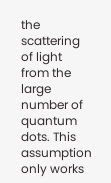the scattering of light from the large number of quantum dots. This assumption only works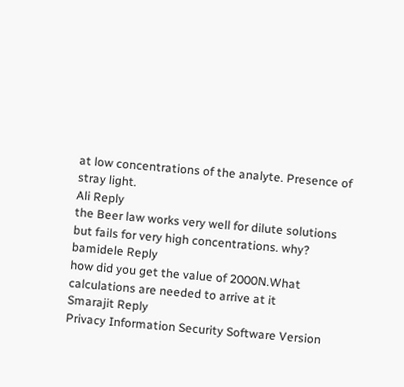at low concentrations of the analyte. Presence of stray light.
Ali Reply
the Beer law works very well for dilute solutions but fails for very high concentrations. why?
bamidele Reply
how did you get the value of 2000N.What calculations are needed to arrive at it
Smarajit Reply
Privacy Information Security Software Version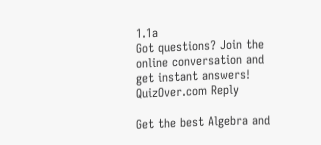1.1a
Got questions? Join the online conversation and get instant answers!
QuizOver.com Reply

Get the best Algebra and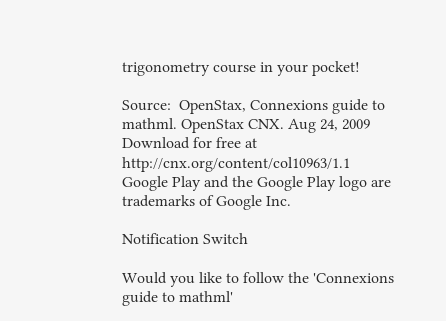trigonometry course in your pocket!

Source:  OpenStax, Connexions guide to mathml. OpenStax CNX. Aug 24, 2009 Download for free at http://cnx.org/content/col10963/1.1
Google Play and the Google Play logo are trademarks of Google Inc.

Notification Switch

Would you like to follow the 'Connexions guide to mathml'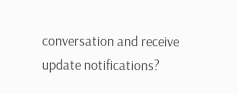conversation and receive update notifications?